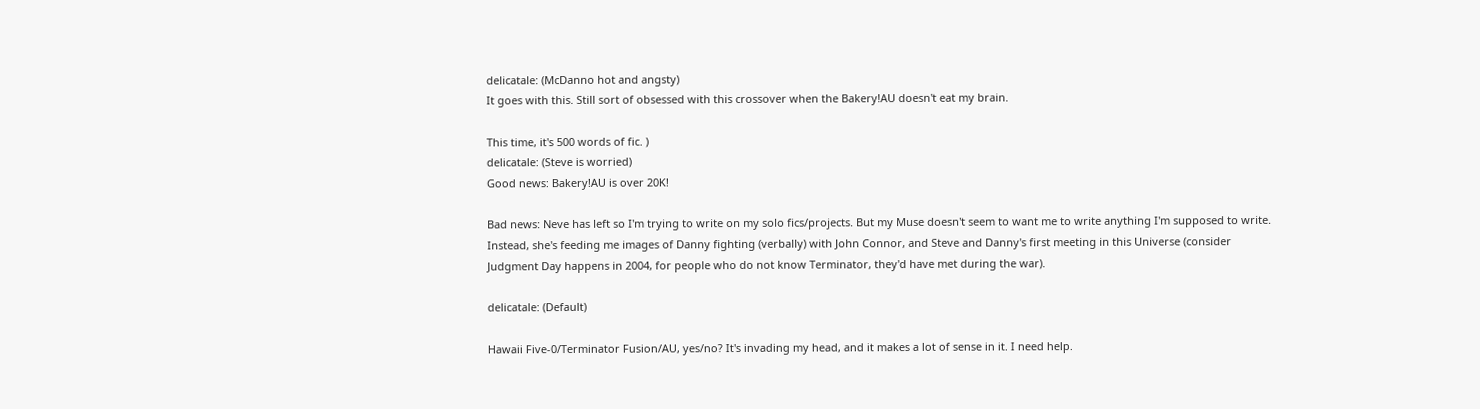delicatale: (McDanno hot and angsty)
It goes with this. Still sort of obsessed with this crossover when the Bakery!AU doesn't eat my brain.

This time, it's 500 words of fic. )
delicatale: (Steve is worried)
Good news: Bakery!AU is over 20K!

Bad news: Neve has left so I'm trying to write on my solo fics/projects. But my Muse doesn't seem to want me to write anything I'm supposed to write. Instead, she's feeding me images of Danny fighting (verbally) with John Connor, and Steve and Danny's first meeting in this Universe (consider Judgment Day happens in 2004, for people who do not know Terminator, they'd have met during the war).

delicatale: (Default)

Hawaii Five-0/Terminator Fusion/AU, yes/no? It's invading my head, and it makes a lot of sense in it. I need help.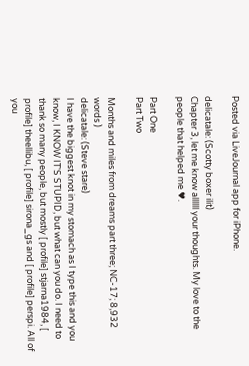Posted via LiveJournal app for iPhone.

delicatale: (Scotty boxer ilit)
Chapter 3, let me know allllll your thoughts. My love to the people that helped me ♥.

Part One
Part Two

Months and miles from dreams part three; NC-17; 8,932 words )
delicatale: (Steve stare)
I have the biggest knot in my stomach as I type this and you know, I KNOW IT'S STUPID, but what can you do. I need to thank so many people, but mostly [ profile] stjarna1984, [ profile] theellibu, [ profile] sirona_gs and [ profile] perspi. All of you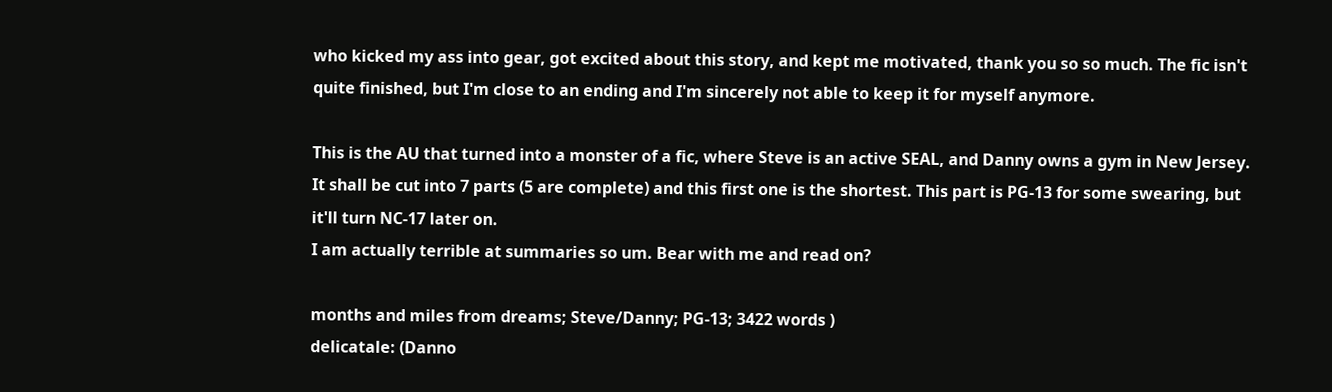who kicked my ass into gear, got excited about this story, and kept me motivated, thank you so so much. The fic isn't quite finished, but I'm close to an ending and I'm sincerely not able to keep it for myself anymore.

This is the AU that turned into a monster of a fic, where Steve is an active SEAL, and Danny owns a gym in New Jersey. It shall be cut into 7 parts (5 are complete) and this first one is the shortest. This part is PG-13 for some swearing, but it'll turn NC-17 later on.
I am actually terrible at summaries so um. Bear with me and read on?

months and miles from dreams; Steve/Danny; PG-13; 3422 words )
delicatale: (Danno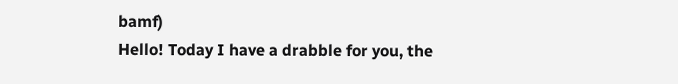bamf)
Hello! Today I have a drabble for you, the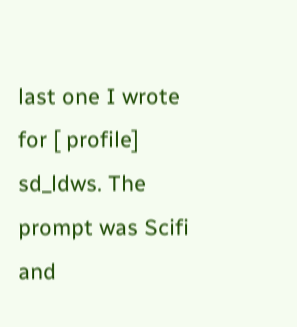last one I wrote for [ profile] sd_ldws. The prompt was Scifi and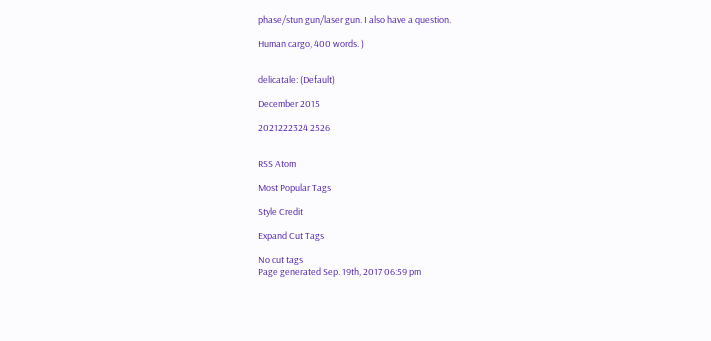phase/stun gun/laser gun. I also have a question.

Human cargo, 400 words. )


delicatale: (Default)

December 2015

2021222324 2526


RSS Atom

Most Popular Tags

Style Credit

Expand Cut Tags

No cut tags
Page generated Sep. 19th, 2017 06:59 pm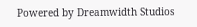Powered by Dreamwidth Studios